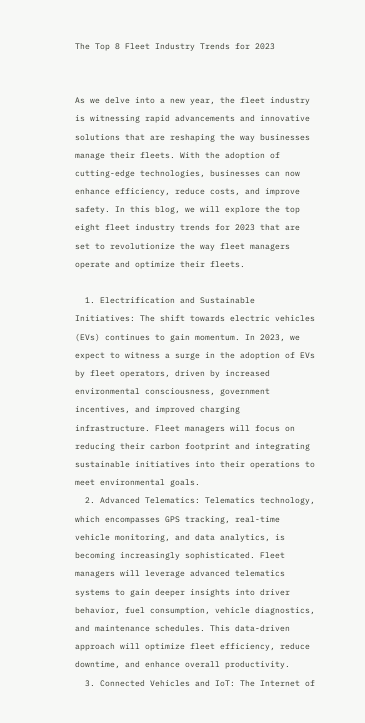The Top 8 Fleet Industry Trends for 2023


As we delve into a new year, the fleet industry is witnessing rapid advancements and innovative solutions that are reshaping the way businesses manage their fleets. With the adoption of cutting-edge technologies, businesses can now enhance efficiency, reduce costs, and improve safety. In this blog, we will explore the top eight fleet industry trends for 2023 that are set to revolutionize the way fleet managers operate and optimize their fleets.

  1. Electrification and Sustainable Initiatives: The shift towards electric vehicles (EVs) continues to gain momentum. In 2023, we expect to witness a surge in the adoption of EVs by fleet operators, driven by increased environmental consciousness, government incentives, and improved charging infrastructure. Fleet managers will focus on reducing their carbon footprint and integrating sustainable initiatives into their operations to meet environmental goals.
  2. Advanced Telematics: Telematics technology, which encompasses GPS tracking, real-time vehicle monitoring, and data analytics, is becoming increasingly sophisticated. Fleet managers will leverage advanced telematics systems to gain deeper insights into driver behavior, fuel consumption, vehicle diagnostics, and maintenance schedules. This data-driven approach will optimize fleet efficiency, reduce downtime, and enhance overall productivity.
  3. Connected Vehicles and IoT: The Internet of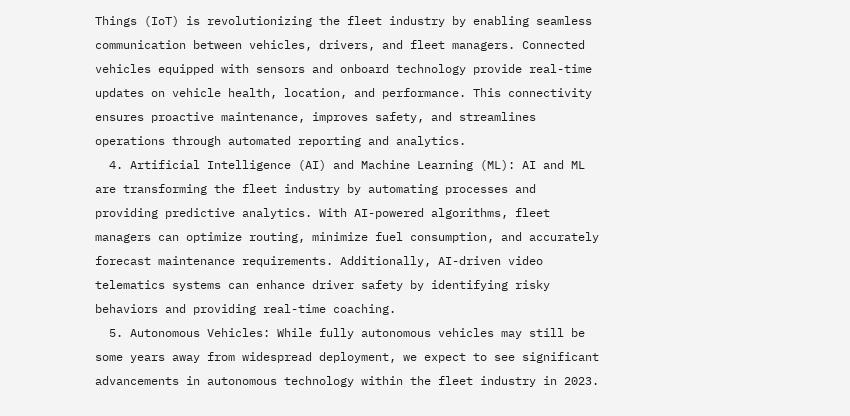Things (IoT) is revolutionizing the fleet industry by enabling seamless communication between vehicles, drivers, and fleet managers. Connected vehicles equipped with sensors and onboard technology provide real-time updates on vehicle health, location, and performance. This connectivity ensures proactive maintenance, improves safety, and streamlines operations through automated reporting and analytics.
  4. Artificial Intelligence (AI) and Machine Learning (ML): AI and ML are transforming the fleet industry by automating processes and providing predictive analytics. With AI-powered algorithms, fleet managers can optimize routing, minimize fuel consumption, and accurately forecast maintenance requirements. Additionally, AI-driven video telematics systems can enhance driver safety by identifying risky behaviors and providing real-time coaching.
  5. Autonomous Vehicles: While fully autonomous vehicles may still be some years away from widespread deployment, we expect to see significant advancements in autonomous technology within the fleet industry in 2023.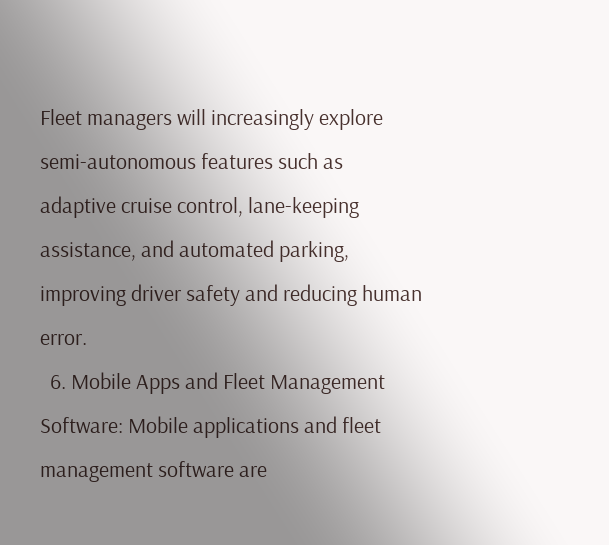Fleet managers will increasingly explore semi-autonomous features such as adaptive cruise control, lane-keeping assistance, and automated parking, improving driver safety and reducing human error.
  6. Mobile Apps and Fleet Management Software: Mobile applications and fleet management software are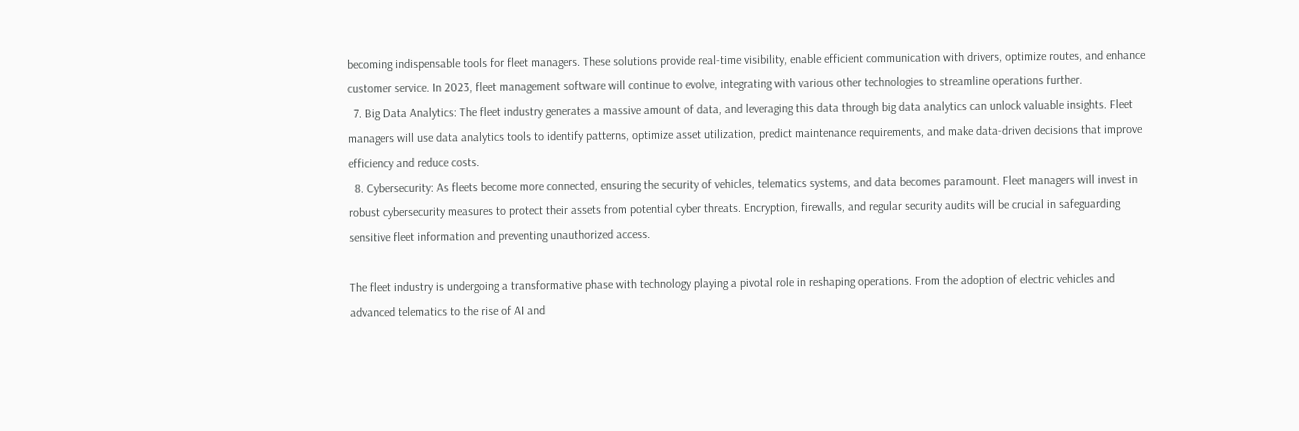becoming indispensable tools for fleet managers. These solutions provide real-time visibility, enable efficient communication with drivers, optimize routes, and enhance customer service. In 2023, fleet management software will continue to evolve, integrating with various other technologies to streamline operations further.
  7. Big Data Analytics: The fleet industry generates a massive amount of data, and leveraging this data through big data analytics can unlock valuable insights. Fleet managers will use data analytics tools to identify patterns, optimize asset utilization, predict maintenance requirements, and make data-driven decisions that improve efficiency and reduce costs.
  8. Cybersecurity: As fleets become more connected, ensuring the security of vehicles, telematics systems, and data becomes paramount. Fleet managers will invest in robust cybersecurity measures to protect their assets from potential cyber threats. Encryption, firewalls, and regular security audits will be crucial in safeguarding sensitive fleet information and preventing unauthorized access.

The fleet industry is undergoing a transformative phase with technology playing a pivotal role in reshaping operations. From the adoption of electric vehicles and advanced telematics to the rise of AI and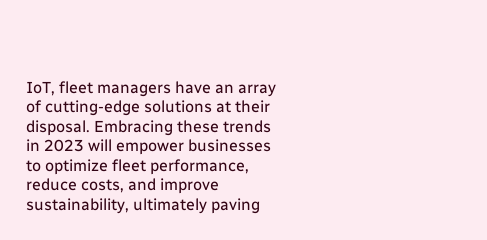IoT, fleet managers have an array of cutting-edge solutions at their disposal. Embracing these trends in 2023 will empower businesses to optimize fleet performance, reduce costs, and improve sustainability, ultimately paving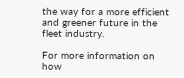the way for a more efficient and greener future in the fleet industry.

For more information on how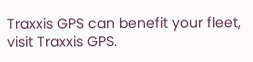Traxxis GPS can benefit your fleet, visit Traxxis GPS.